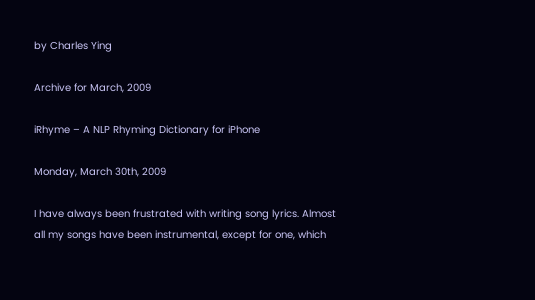by Charles Ying

Archive for March, 2009

iRhyme – A NLP Rhyming Dictionary for iPhone

Monday, March 30th, 2009

I have always been frustrated with writing song lyrics. Almost all my songs have been instrumental, except for one, which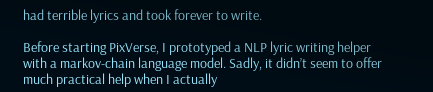had terrible lyrics and took forever to write.

Before starting PixVerse, I prototyped a NLP lyric writing helper with a markov-chain language model. Sadly, it didn’t seem to offer much practical help when I actually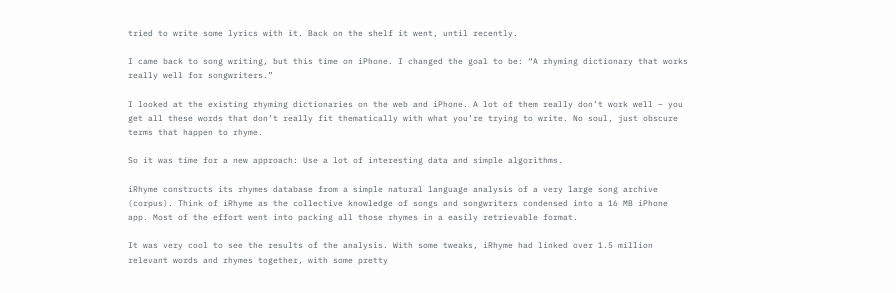tried to write some lyrics with it. Back on the shelf it went, until recently.

I came back to song writing, but this time on iPhone. I changed the goal to be: “A rhyming dictionary that works really well for songwriters.”

I looked at the existing rhyming dictionaries on the web and iPhone. A lot of them really don’t work well – you get all these words that don’t really fit thematically with what you’re trying to write. No soul, just obscure terms that happen to rhyme.

So it was time for a new approach: Use a lot of interesting data and simple algorithms.

iRhyme constructs its rhymes database from a simple natural language analysis of a very large song archive (corpus). Think of iRhyme as the collective knowledge of songs and songwriters condensed into a 16 MB iPhone app. Most of the effort went into packing all those rhymes in a easily retrievable format.

It was very cool to see the results of the analysis. With some tweaks, iRhyme had linked over 1.5 million relevant words and rhymes together, with some pretty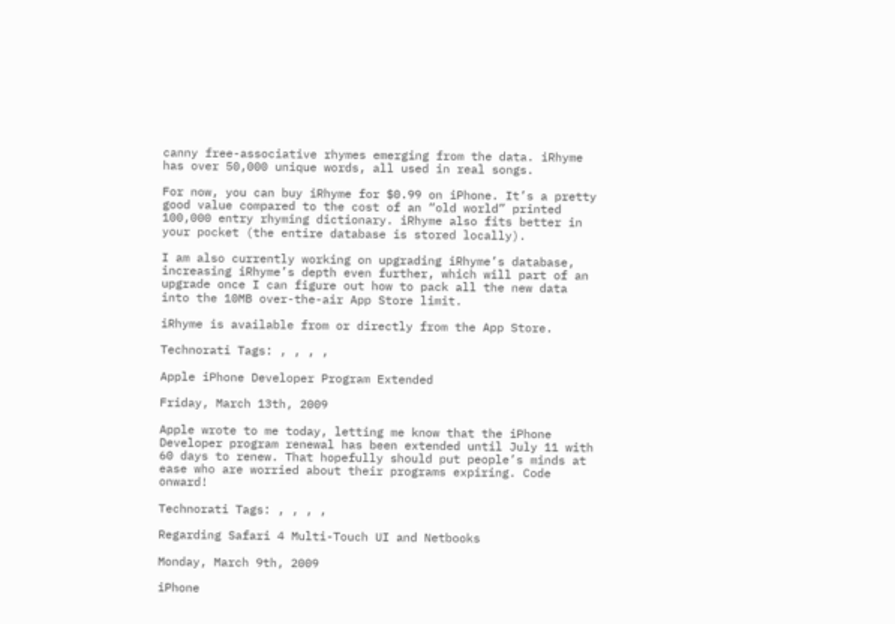canny free-associative rhymes emerging from the data. iRhyme has over 50,000 unique words, all used in real songs.

For now, you can buy iRhyme for $0.99 on iPhone. It’s a pretty good value compared to the cost of an “old world” printed 100,000 entry rhyming dictionary. iRhyme also fits better in your pocket (the entire database is stored locally).

I am also currently working on upgrading iRhyme’s database, increasing iRhyme’s depth even further, which will part of an upgrade once I can figure out how to pack all the new data into the 10MB over-the-air App Store limit.

iRhyme is available from or directly from the App Store.

Technorati Tags: , , , ,

Apple iPhone Developer Program Extended

Friday, March 13th, 2009

Apple wrote to me today, letting me know that the iPhone Developer program renewal has been extended until July 11 with 60 days to renew. That hopefully should put people’s minds at ease who are worried about their programs expiring. Code onward!

Technorati Tags: , , , ,

Regarding Safari 4 Multi-Touch UI and Netbooks

Monday, March 9th, 2009

iPhone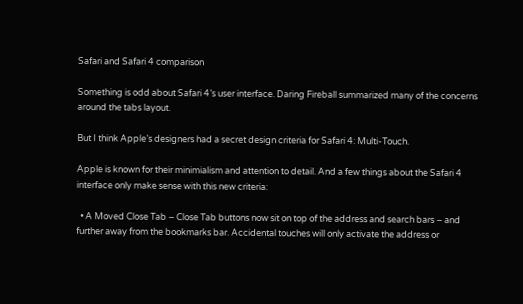Safari and Safari 4 comparison

Something is odd about Safari 4’s user interface. Daring Fireball summarized many of the concerns around the tabs layout.

But I think Apple’s designers had a secret design criteria for Safari 4: Multi-Touch.

Apple is known for their minimialism and attention to detail. And a few things about the Safari 4 interface only make sense with this new criteria:

  • A Moved Close Tab – Close Tab buttons now sit on top of the address and search bars – and further away from the bookmarks bar. Accidental touches will only activate the address or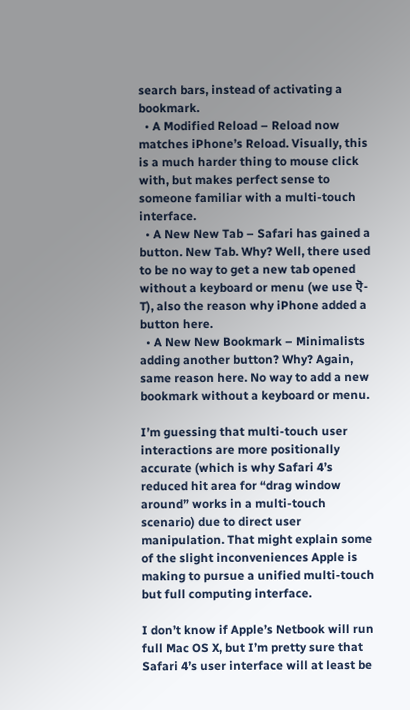search bars, instead of activating a bookmark.
  • A Modified Reload – Reload now matches iPhone’s Reload. Visually, this is a much harder thing to mouse click with, but makes perfect sense to someone familiar with a multi-touch interface.
  • A New New Tab – Safari has gained a button. New Tab. Why? Well, there used to be no way to get a new tab opened without a keyboard or menu (we use ऎ-T), also the reason why iPhone added a button here.
  • A New New Bookmark – Minimalists adding another button? Why? Again, same reason here. No way to add a new bookmark without a keyboard or menu.

I’m guessing that multi-touch user interactions are more positionally accurate (which is why Safari 4’s reduced hit area for “drag window around” works in a multi-touch scenario) due to direct user manipulation. That might explain some of the slight inconveniences Apple is making to pursue a unified multi-touch but full computing interface.

I don’t know if Apple’s Netbook will run full Mac OS X, but I’m pretty sure that Safari 4’s user interface will at least be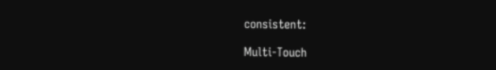consistent:

Multi-Touch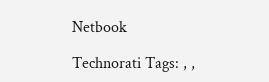Netbook

Technorati Tags: , ,